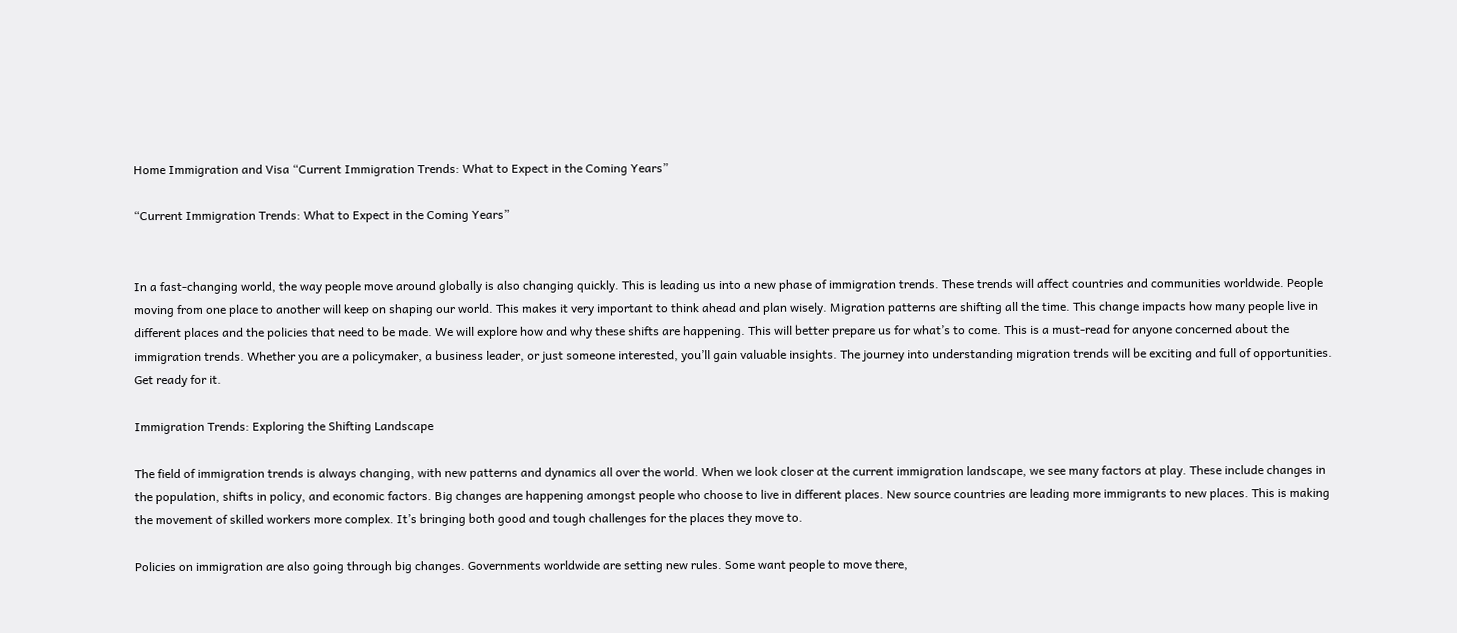Home Immigration and Visa “Current Immigration Trends: What to Expect in the Coming Years”

“Current Immigration Trends: What to Expect in the Coming Years”


In a fast-changing world, the way people move around globally is also changing quickly. This is leading us into a new phase of immigration trends. These trends will affect countries and communities worldwide. People moving from one place to another will keep on shaping our world. This makes it very important to think ahead and plan wisely. Migration patterns are shifting all the time. This change impacts how many people live in different places and the policies that need to be made. We will explore how and why these shifts are happening. This will better prepare us for what’s to come. This is a must-read for anyone concerned about the immigration trends. Whether you are a policymaker, a business leader, or just someone interested, you’ll gain valuable insights. The journey into understanding migration trends will be exciting and full of opportunities. Get ready for it.

Immigration Trends: Exploring the Shifting Landscape

The field of immigration trends is always changing, with new patterns and dynamics all over the world. When we look closer at the current immigration landscape, we see many factors at play. These include changes in the population, shifts in policy, and economic factors. Big changes are happening amongst people who choose to live in different places. New source countries are leading more immigrants to new places. This is making the movement of skilled workers more complex. It’s bringing both good and tough challenges for the places they move to.

Policies on immigration are also going through big changes. Governments worldwide are setting new rules. Some want people to move there,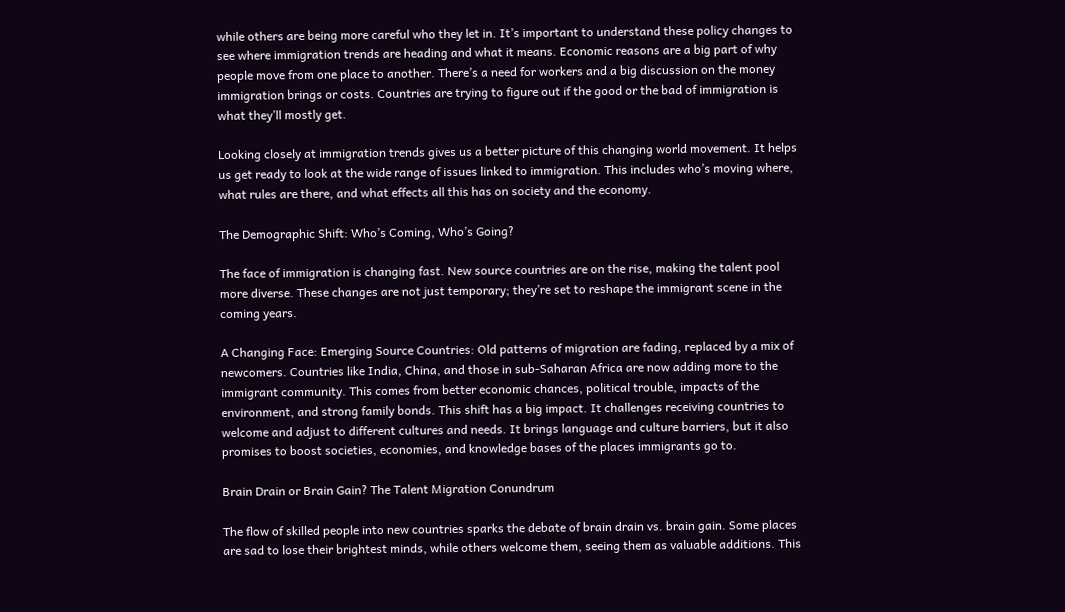while others are being more careful who they let in. It’s important to understand these policy changes to see where immigration trends are heading and what it means. Economic reasons are a big part of why people move from one place to another. There’s a need for workers and a big discussion on the money immigration brings or costs. Countries are trying to figure out if the good or the bad of immigration is what they’ll mostly get.

Looking closely at immigration trends gives us a better picture of this changing world movement. It helps us get ready to look at the wide range of issues linked to immigration. This includes who’s moving where, what rules are there, and what effects all this has on society and the economy.

The Demographic Shift: Who’s Coming, Who’s Going?

The face of immigration is changing fast. New source countries are on the rise, making the talent pool more diverse. These changes are not just temporary; they’re set to reshape the immigrant scene in the coming years.

A Changing Face: Emerging Source Countries: Old patterns of migration are fading, replaced by a mix of newcomers. Countries like India, China, and those in sub-Saharan Africa are now adding more to the immigrant community. This comes from better economic chances, political trouble, impacts of the environment, and strong family bonds. This shift has a big impact. It challenges receiving countries to welcome and adjust to different cultures and needs. It brings language and culture barriers, but it also promises to boost societies, economies, and knowledge bases of the places immigrants go to.

Brain Drain or Brain Gain? The Talent Migration Conundrum

The flow of skilled people into new countries sparks the debate of brain drain vs. brain gain. Some places are sad to lose their brightest minds, while others welcome them, seeing them as valuable additions. This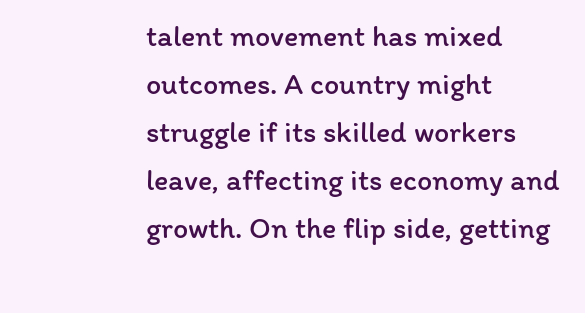talent movement has mixed outcomes. A country might struggle if its skilled workers leave, affecting its economy and growth. On the flip side, getting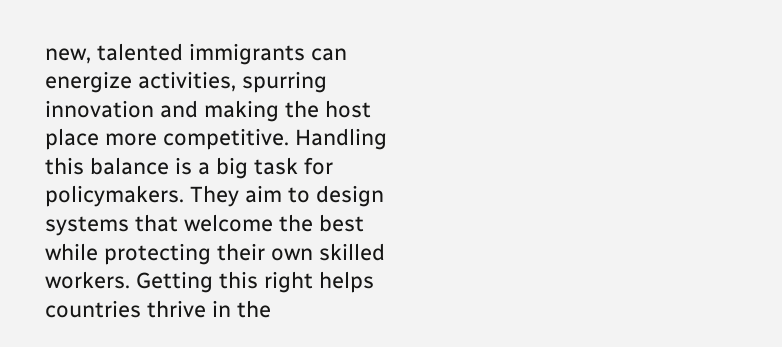new, talented immigrants can energize activities, spurring innovation and making the host place more competitive. Handling this balance is a big task for policymakers. They aim to design systems that welcome the best while protecting their own skilled workers. Getting this right helps countries thrive in the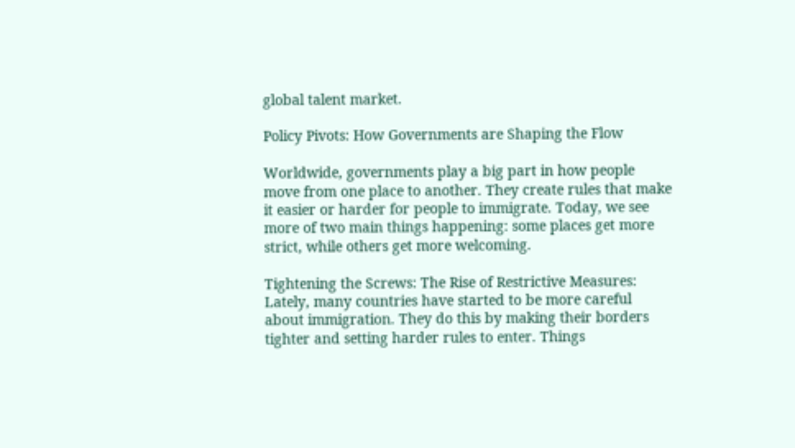global talent market.

Policy Pivots: How Governments are Shaping the Flow

Worldwide, governments play a big part in how people move from one place to another. They create rules that make it easier or harder for people to immigrate. Today, we see more of two main things happening: some places get more strict, while others get more welcoming.

Tightening the Screws: The Rise of Restrictive Measures: Lately, many countries have started to be more careful about immigration. They do this by making their borders tighter and setting harder rules to enter. Things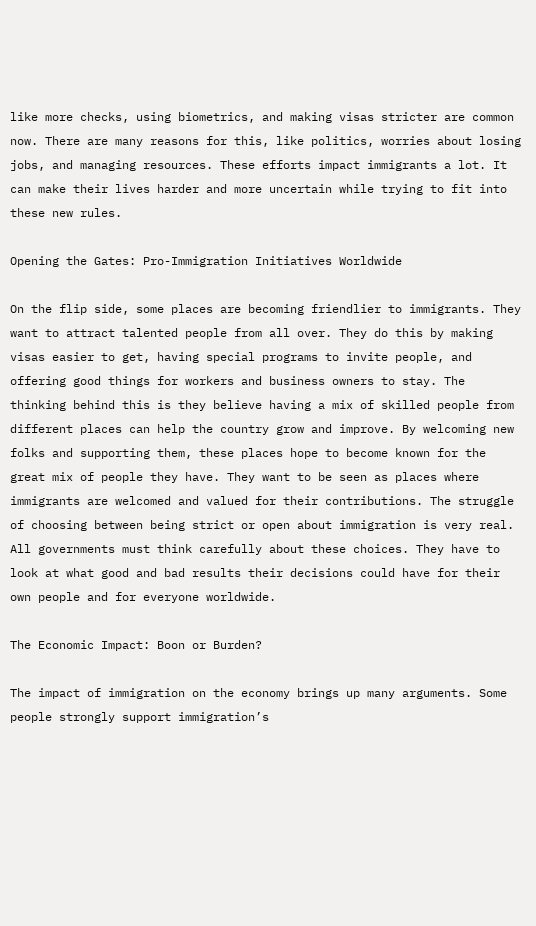like more checks, using biometrics, and making visas stricter are common now. There are many reasons for this, like politics, worries about losing jobs, and managing resources. These efforts impact immigrants a lot. It can make their lives harder and more uncertain while trying to fit into these new rules.

Opening the Gates: Pro-Immigration Initiatives Worldwide

On the flip side, some places are becoming friendlier to immigrants. They want to attract talented people from all over. They do this by making visas easier to get, having special programs to invite people, and offering good things for workers and business owners to stay. The thinking behind this is they believe having a mix of skilled people from different places can help the country grow and improve. By welcoming new folks and supporting them, these places hope to become known for the great mix of people they have. They want to be seen as places where immigrants are welcomed and valued for their contributions. The struggle of choosing between being strict or open about immigration is very real. All governments must think carefully about these choices. They have to look at what good and bad results their decisions could have for their own people and for everyone worldwide.

The Economic Impact: Boon or Burden?

The impact of immigration on the economy brings up many arguments. Some people strongly support immigration’s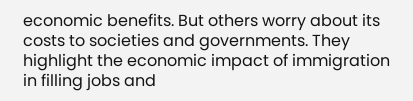economic benefits. But others worry about its costs to societies and governments. They highlight the economic impact of immigration in filling jobs and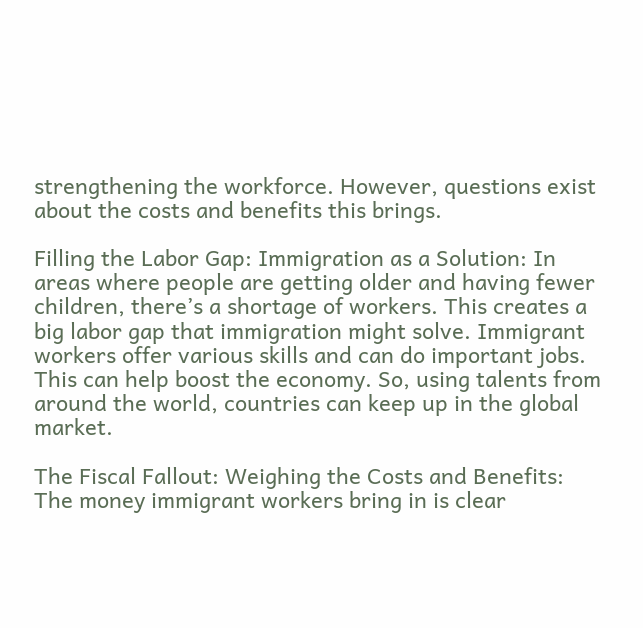strengthening the workforce. However, questions exist about the costs and benefits this brings.

Filling the Labor Gap: Immigration as a Solution: In areas where people are getting older and having fewer children, there’s a shortage of workers. This creates a big labor gap that immigration might solve. Immigrant workers offer various skills and can do important jobs. This can help boost the economy. So, using talents from around the world, countries can keep up in the global market.

The Fiscal Fallout: Weighing the Costs and Benefits: The money immigrant workers bring in is clear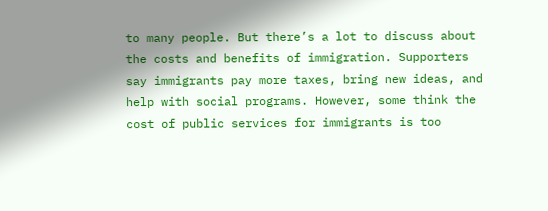to many people. But there’s a lot to discuss about the costs and benefits of immigration. Supporters say immigrants pay more taxes, bring new ideas, and help with social programs. However, some think the cost of public services for immigrants is too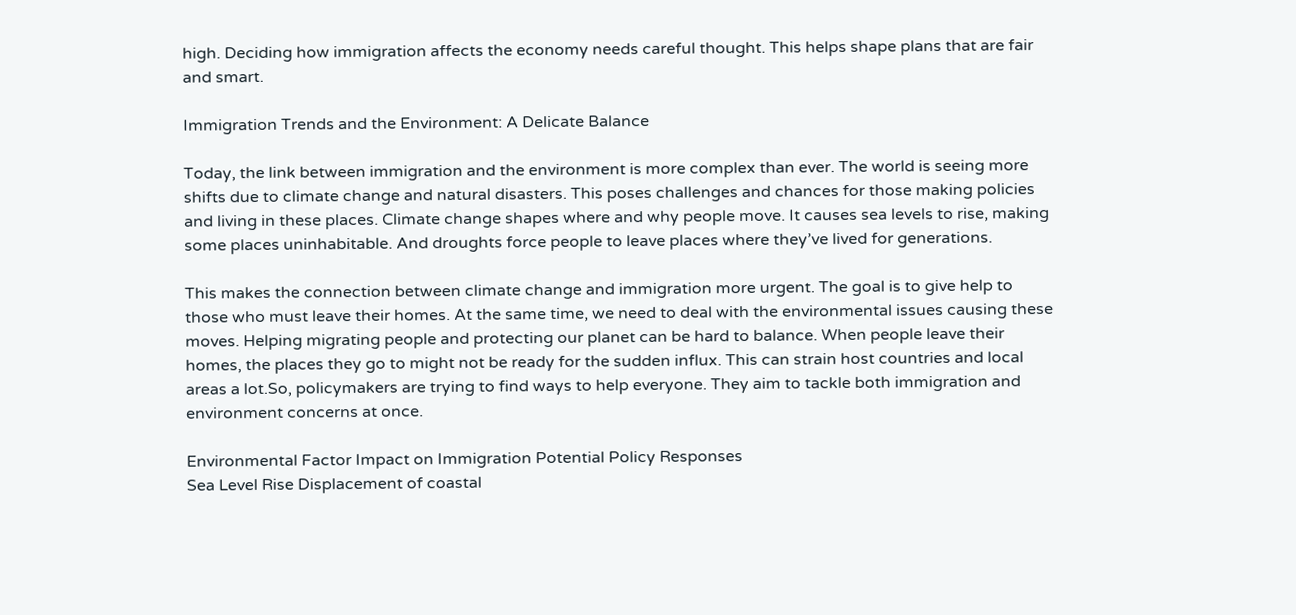high. Deciding how immigration affects the economy needs careful thought. This helps shape plans that are fair and smart.

Immigration Trends and the Environment: A Delicate Balance

Today, the link between immigration and the environment is more complex than ever. The world is seeing more shifts due to climate change and natural disasters. This poses challenges and chances for those making policies and living in these places. Climate change shapes where and why people move. It causes sea levels to rise, making some places uninhabitable. And droughts force people to leave places where they’ve lived for generations.

This makes the connection between climate change and immigration more urgent. The goal is to give help to those who must leave their homes. At the same time, we need to deal with the environmental issues causing these moves. Helping migrating people and protecting our planet can be hard to balance. When people leave their homes, the places they go to might not be ready for the sudden influx. This can strain host countries and local areas a lot.So, policymakers are trying to find ways to help everyone. They aim to tackle both immigration and environment concerns at once.

Environmental Factor Impact on Immigration Potential Policy Responses
Sea Level Rise Displacement of coastal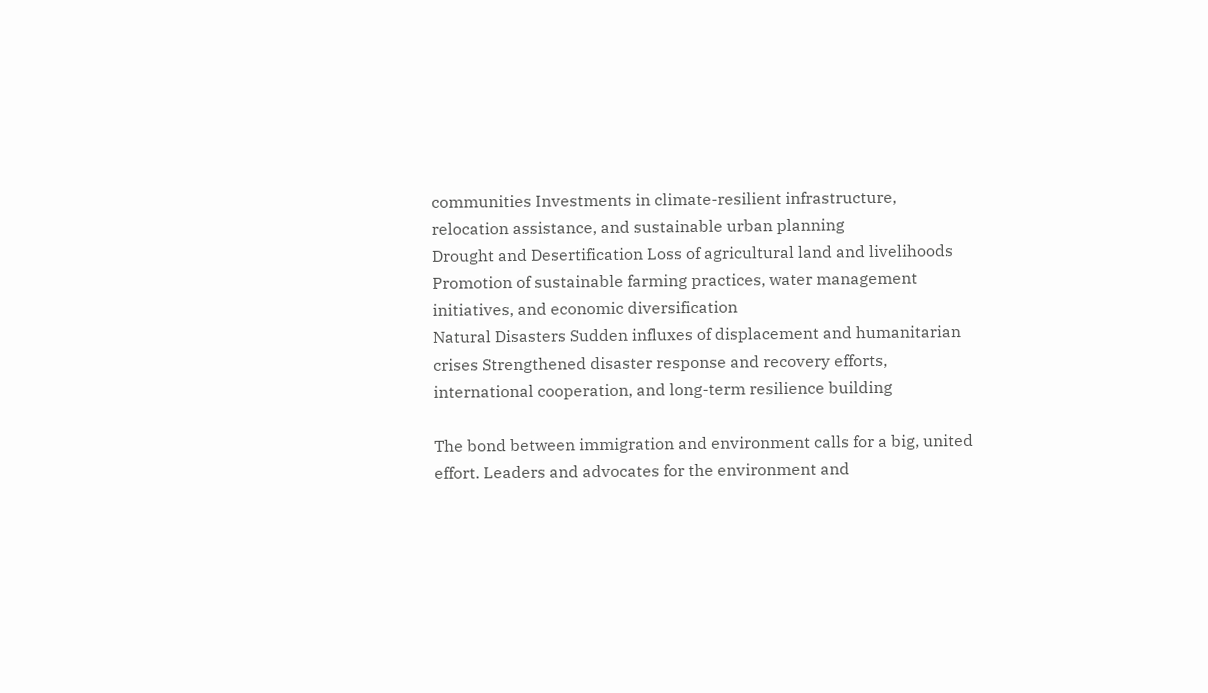communities Investments in climate-resilient infrastructure, relocation assistance, and sustainable urban planning
Drought and Desertification Loss of agricultural land and livelihoods Promotion of sustainable farming practices, water management initiatives, and economic diversification
Natural Disasters Sudden influxes of displacement and humanitarian crises Strengthened disaster response and recovery efforts, international cooperation, and long-term resilience building

The bond between immigration and environment calls for a big, united effort. Leaders and advocates for the environment and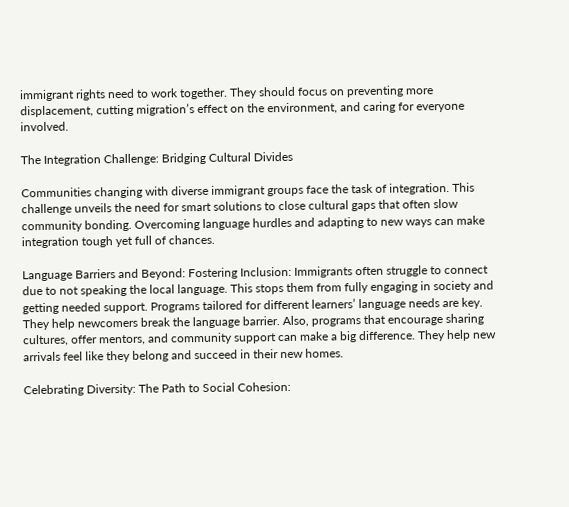immigrant rights need to work together. They should focus on preventing more displacement, cutting migration’s effect on the environment, and caring for everyone involved.

The Integration Challenge: Bridging Cultural Divides

Communities changing with diverse immigrant groups face the task of integration. This challenge unveils the need for smart solutions to close cultural gaps that often slow community bonding. Overcoming language hurdles and adapting to new ways can make integration tough yet full of chances.

Language Barriers and Beyond: Fostering Inclusion: Immigrants often struggle to connect due to not speaking the local language. This stops them from fully engaging in society and getting needed support. Programs tailored for different learners’ language needs are key. They help newcomers break the language barrier. Also, programs that encourage sharing cultures, offer mentors, and community support can make a big difference. They help new arrivals feel like they belong and succeed in their new homes.

Celebrating Diversity: The Path to Social Cohesion: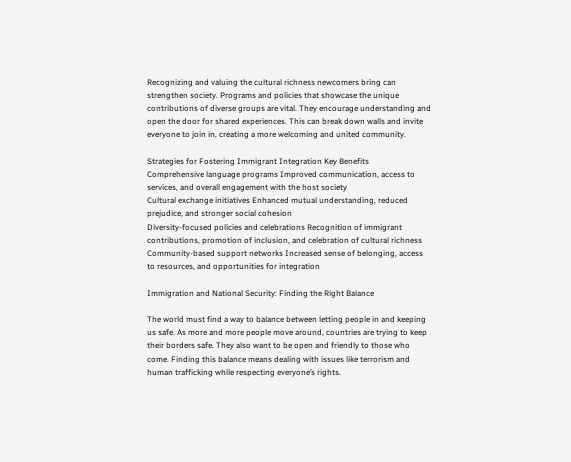Recognizing and valuing the cultural richness newcomers bring can strengthen society. Programs and policies that showcase the unique contributions of diverse groups are vital. They encourage understanding and open the door for shared experiences. This can break down walls and invite everyone to join in, creating a more welcoming and united community.

Strategies for Fostering Immigrant Integration Key Benefits
Comprehensive language programs Improved communication, access to services, and overall engagement with the host society
Cultural exchange initiatives Enhanced mutual understanding, reduced prejudice, and stronger social cohesion
Diversity-focused policies and celebrations Recognition of immigrant contributions, promotion of inclusion, and celebration of cultural richness
Community-based support networks Increased sense of belonging, access to resources, and opportunities for integration

Immigration and National Security: Finding the Right Balance

The world must find a way to balance between letting people in and keeping us safe. As more and more people move around, countries are trying to keep their borders safe. They also want to be open and friendly to those who come. Finding this balance means dealing with issues like terrorism and human trafficking while respecting everyone’s rights.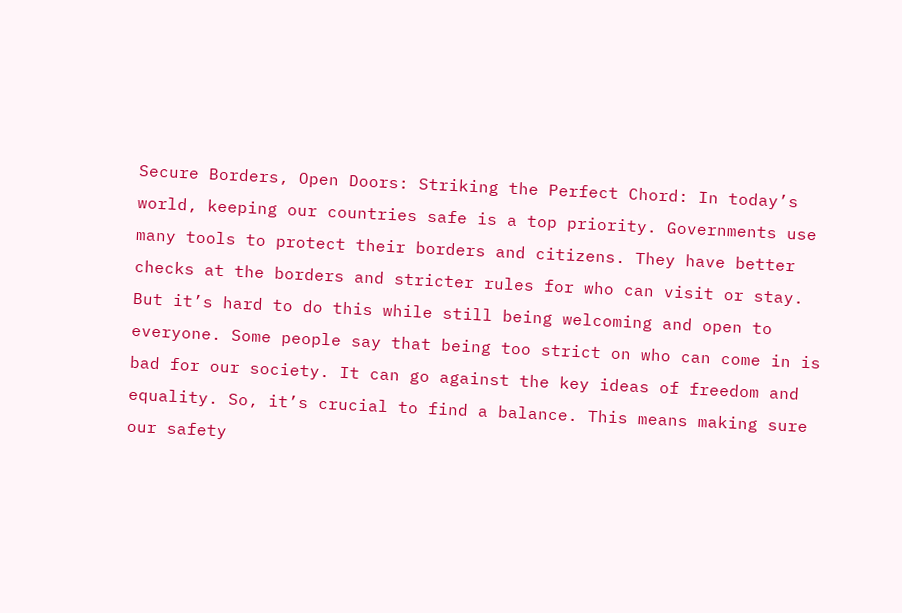Secure Borders, Open Doors: Striking the Perfect Chord: In today’s world, keeping our countries safe is a top priority. Governments use many tools to protect their borders and citizens. They have better checks at the borders and stricter rules for who can visit or stay. But it’s hard to do this while still being welcoming and open to everyone. Some people say that being too strict on who can come in is bad for our society. It can go against the key ideas of freedom and equality. So, it’s crucial to find a balance. This means making sure our safety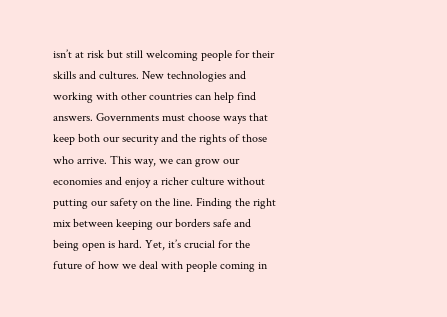isn’t at risk but still welcoming people for their skills and cultures. New technologies and working with other countries can help find answers. Governments must choose ways that keep both our security and the rights of those who arrive. This way, we can grow our economies and enjoy a richer culture without putting our safety on the line. Finding the right mix between keeping our borders safe and being open is hard. Yet, it’s crucial for the future of how we deal with people coming in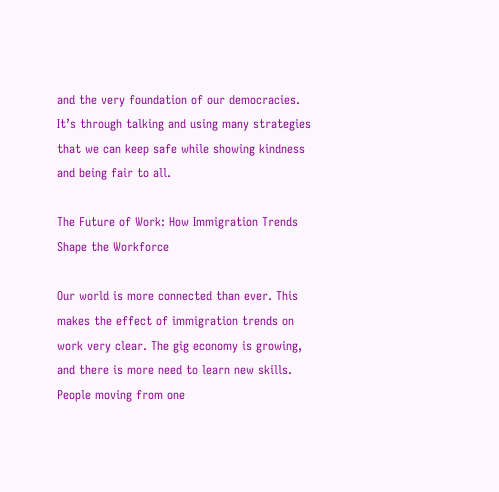and the very foundation of our democracies. It’s through talking and using many strategies that we can keep safe while showing kindness and being fair to all.

The Future of Work: How Immigration Trends Shape the Workforce

Our world is more connected than ever. This makes the effect of immigration trends on work very clear. The gig economy is growing, and there is more need to learn new skills. People moving from one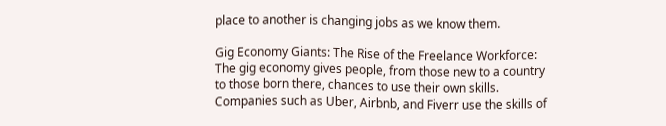place to another is changing jobs as we know them.

Gig Economy Giants: The Rise of the Freelance Workforce: The gig economy gives people, from those new to a country to those born there, chances to use their own skills. Companies such as Uber, Airbnb, and Fiverr use the skills of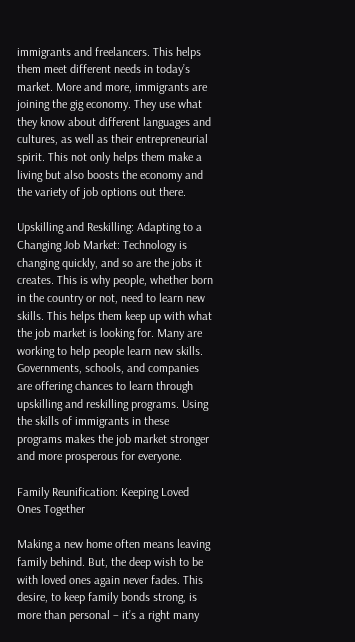immigrants and freelancers. This helps them meet different needs in today’s market. More and more, immigrants are joining the gig economy. They use what they know about different languages and cultures, as well as their entrepreneurial spirit. This not only helps them make a living but also boosts the economy and the variety of job options out there.

Upskilling and Reskilling: Adapting to a Changing Job Market: Technology is changing quickly, and so are the jobs it creates. This is why people, whether born in the country or not, need to learn new skills. This helps them keep up with what the job market is looking for. Many are working to help people learn new skills. Governments, schools, and companies are offering chances to learn through upskilling and reskilling programs. Using the skills of immigrants in these programs makes the job market stronger and more prosperous for everyone.

Family Reunification: Keeping Loved Ones Together

Making a new home often means leaving family behind. But, the deep wish to be with loved ones again never fades. This desire, to keep family bonds strong, is more than personal – it’s a right many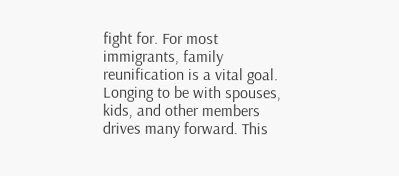fight for. For most immigrants, family reunification is a vital goal. Longing to be with spouses, kids, and other members drives many forward. This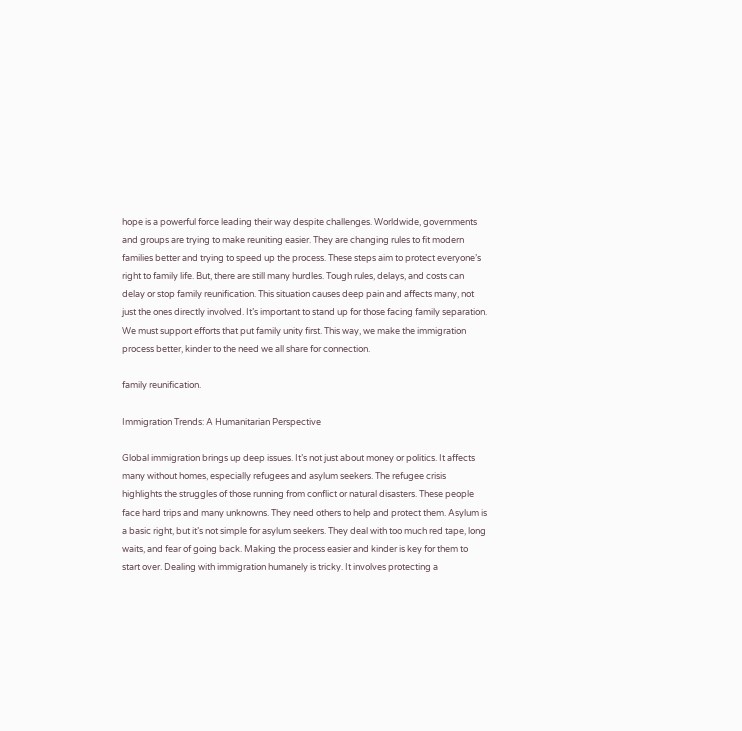hope is a powerful force leading their way despite challenges. Worldwide, governments and groups are trying to make reuniting easier. They are changing rules to fit modern families better and trying to speed up the process. These steps aim to protect everyone’s right to family life. But, there are still many hurdles. Tough rules, delays, and costs can delay or stop family reunification. This situation causes deep pain and affects many, not just the ones directly involved. It’s important to stand up for those facing family separation. We must support efforts that put family unity first. This way, we make the immigration process better, kinder to the need we all share for connection.

family reunification.

Immigration Trends: A Humanitarian Perspective

Global immigration brings up deep issues. It’s not just about money or politics. It affects many without homes, especially refugees and asylum seekers. The refugee crisis highlights the struggles of those running from conflict or natural disasters. These people face hard trips and many unknowns. They need others to help and protect them. Asylum is a basic right, but it’s not simple for asylum seekers. They deal with too much red tape, long waits, and fear of going back. Making the process easier and kinder is key for them to start over. Dealing with immigration humanely is tricky. It involves protecting a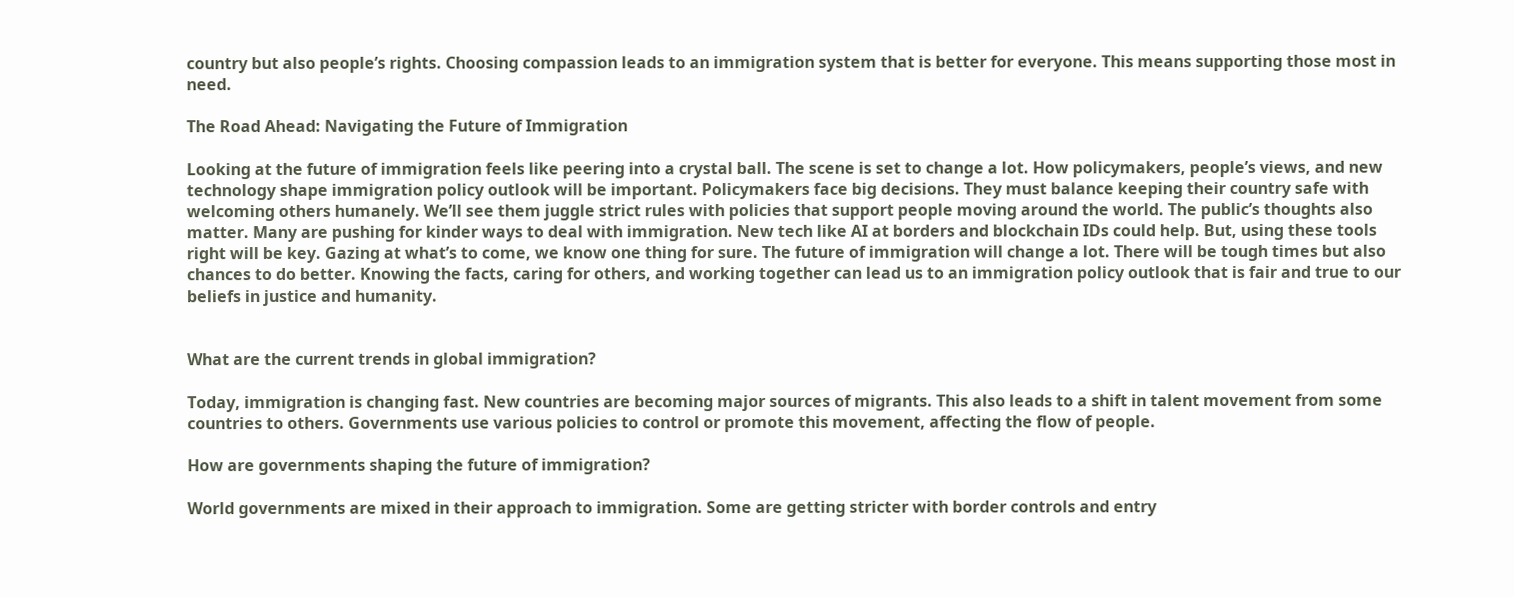country but also people’s rights. Choosing compassion leads to an immigration system that is better for everyone. This means supporting those most in need.

The Road Ahead: Navigating the Future of Immigration

Looking at the future of immigration feels like peering into a crystal ball. The scene is set to change a lot. How policymakers, people’s views, and new technology shape immigration policy outlook will be important. Policymakers face big decisions. They must balance keeping their country safe with welcoming others humanely. We’ll see them juggle strict rules with policies that support people moving around the world. The public’s thoughts also matter. Many are pushing for kinder ways to deal with immigration. New tech like AI at borders and blockchain IDs could help. But, using these tools right will be key. Gazing at what’s to come, we know one thing for sure. The future of immigration will change a lot. There will be tough times but also chances to do better. Knowing the facts, caring for others, and working together can lead us to an immigration policy outlook that is fair and true to our beliefs in justice and humanity.


What are the current trends in global immigration?

Today, immigration is changing fast. New countries are becoming major sources of migrants. This also leads to a shift in talent movement from some countries to others. Governments use various policies to control or promote this movement, affecting the flow of people.

How are governments shaping the future of immigration?

World governments are mixed in their approach to immigration. Some are getting stricter with border controls and entry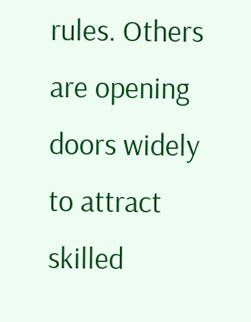rules. Others are opening doors widely to attract skilled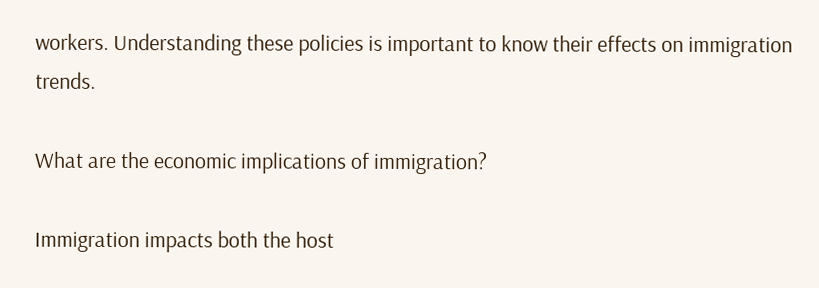workers. Understanding these policies is important to know their effects on immigration trends.

What are the economic implications of immigration?

Immigration impacts both the host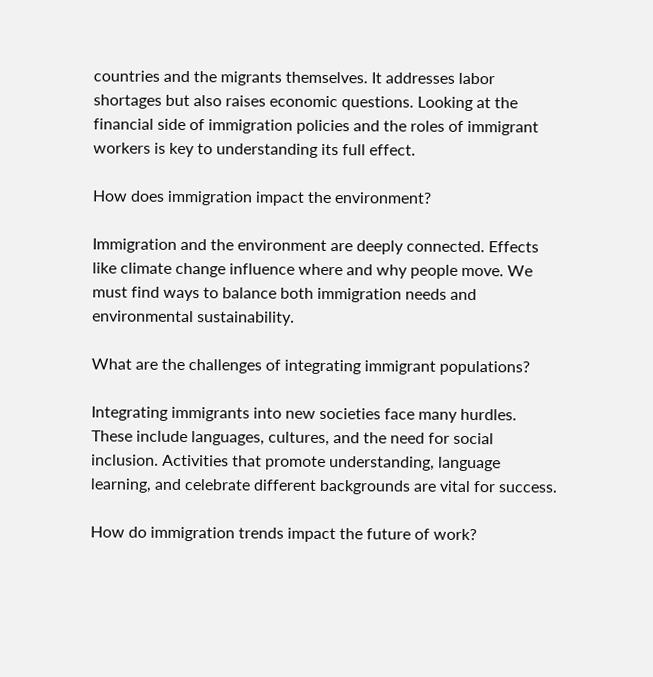countries and the migrants themselves. It addresses labor shortages but also raises economic questions. Looking at the financial side of immigration policies and the roles of immigrant workers is key to understanding its full effect.

How does immigration impact the environment?

Immigration and the environment are deeply connected. Effects like climate change influence where and why people move. We must find ways to balance both immigration needs and environmental sustainability.

What are the challenges of integrating immigrant populations?

Integrating immigrants into new societies face many hurdles. These include languages, cultures, and the need for social inclusion. Activities that promote understanding, language learning, and celebrate different backgrounds are vital for success.

How do immigration trends impact the future of work?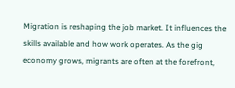Migration is reshaping the job market. It influences the skills available and how work operates. As the gig economy grows, migrants are often at the forefront,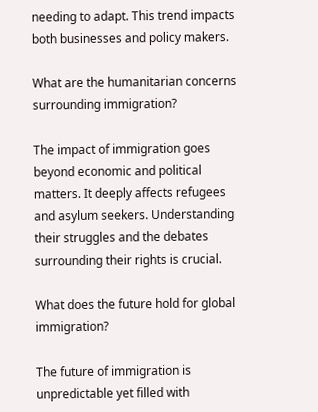needing to adapt. This trend impacts both businesses and policy makers.

What are the humanitarian concerns surrounding immigration?

The impact of immigration goes beyond economic and political matters. It deeply affects refugees and asylum seekers. Understanding their struggles and the debates surrounding their rights is crucial.

What does the future hold for global immigration?

The future of immigration is unpredictable yet filled with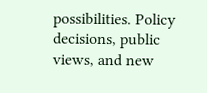possibilities. Policy decisions, public views, and new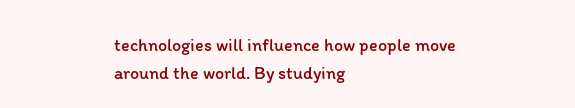technologies will influence how people move around the world. By studying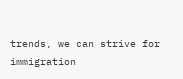trends, we can strive for immigration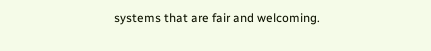systems that are fair and welcoming.